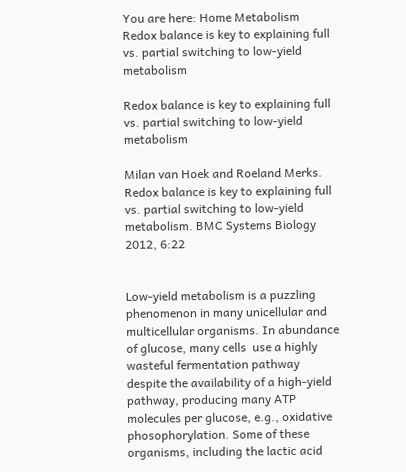You are here: Home Metabolism Redox balance is key to explaining full vs. partial switching to low-yield metabolism

Redox balance is key to explaining full vs. partial switching to low-yield metabolism

Milan van Hoek and Roeland Merks. Redox balance is key to explaining full vs. partial switching to low-yield metabolism. BMC Systems Biology 2012, 6:22


Low-yield metabolism is a puzzling phenomenon in many unicellular and multicellular organisms. In abundance of glucose, many cells  use a highly wasteful fermentation pathway despite the availability of a high-yield pathway, producing many ATP molecules per glucose, e.g., oxidative phosophorylation. Some of these organisms, including the lactic acid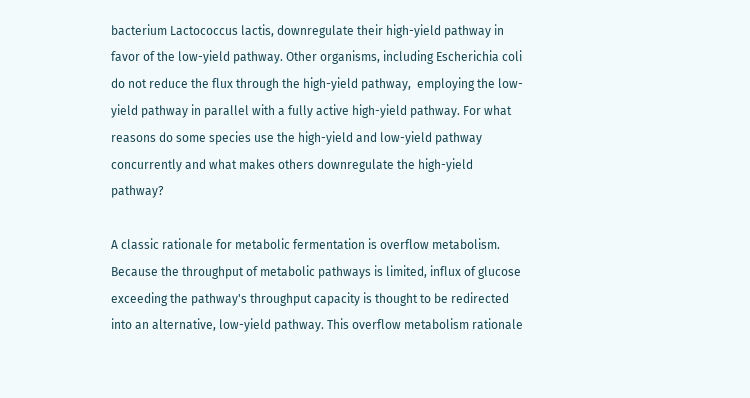bacterium Lactococcus lactis, downregulate their high-yield pathway in favor of the low-yield pathway. Other organisms, including Escherichia coli do not reduce the flux through the high-yield pathway,  employing the low-yield pathway in parallel with a fully active high-yield pathway. For what reasons do some species use the high-yield and low-yield pathway concurrently and what makes others downregulate the high-yield pathway?

A classic rationale for metabolic fermentation is overflow metabolism. Because the throughput of metabolic pathways is limited, influx of glucose exceeding the pathway's throughput capacity is thought to be redirected into an alternative, low-yield pathway. This overflow metabolism rationale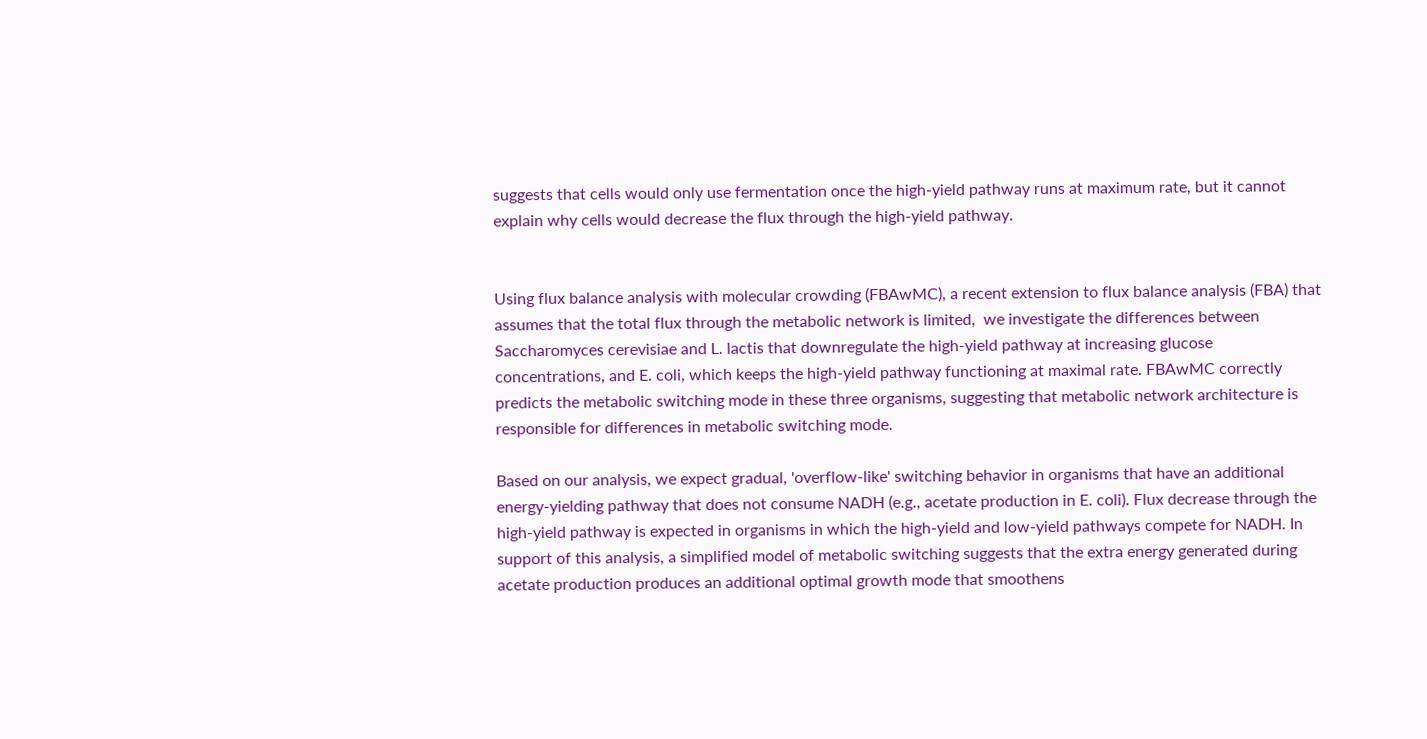suggests that cells would only use fermentation once the high-yield pathway runs at maximum rate, but it cannot explain why cells would decrease the flux through the high-yield pathway.


Using flux balance analysis with molecular crowding (FBAwMC), a recent extension to flux balance analysis (FBA) that assumes that the total flux through the metabolic network is limited,  we investigate the differences between Saccharomyces cerevisiae and L. lactis that downregulate the high-yield pathway at increasing glucose concentrations, and E. coli, which keeps the high-yield pathway functioning at maximal rate. FBAwMC correctly predicts the metabolic switching mode in these three organisms, suggesting that metabolic network architecture is responsible for differences in metabolic switching mode.

Based on our analysis, we expect gradual, 'overflow-like' switching behavior in organisms that have an additional energy-yielding pathway that does not consume NADH (e.g., acetate production in E. coli). Flux decrease through the high-yield pathway is expected in organisms in which the high-yield and low-yield pathways compete for NADH. In support of this analysis, a simplified model of metabolic switching suggests that the extra energy generated during acetate production produces an additional optimal growth mode that smoothens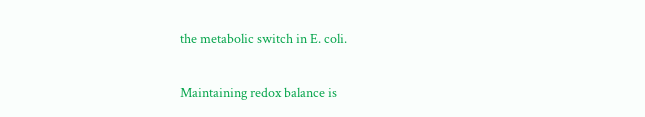the metabolic switch in E. coli.


Maintaining redox balance is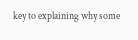key to explaining why some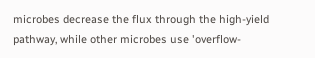microbes decrease the flux through the high-yield pathway, while other microbes use 'overflow-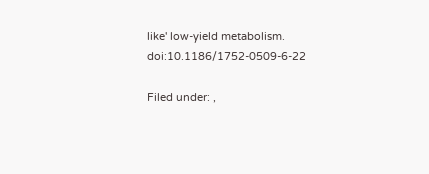like' low-yield metabolism. doi:10.1186/1752-0509-6-22

Filed under: ,